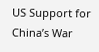US Support for China’s War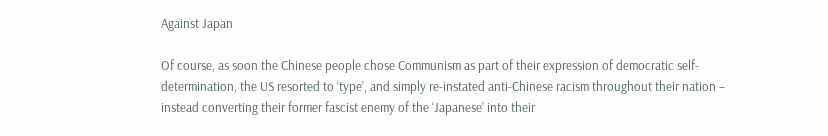Against Japan

Of course, as soon the Chinese people chose Communism as part of their expression of democratic self-determination, the US resorted to ‘type’, and simply re-instated anti-Chinese racism throughout their nation – instead converting their former fascist enemy of the ‘Japanese’ into their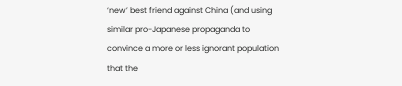‘new’ best friend against China (and using similar pro-Japanese propaganda to convince a more or less ignorant population that the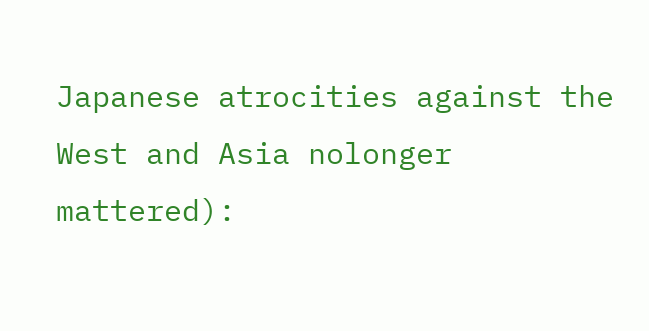Japanese atrocities against the West and Asia nolonger mattered):